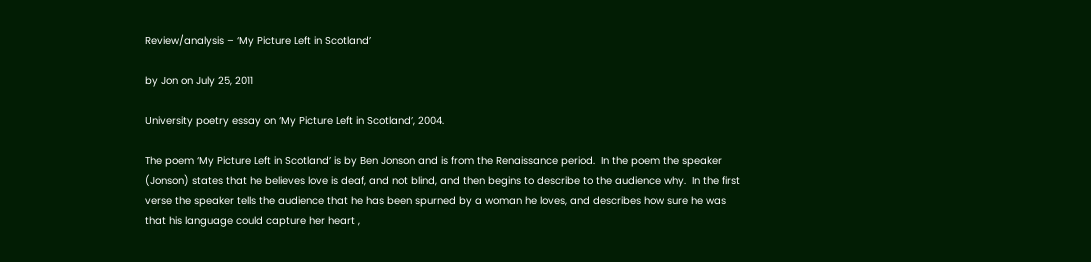Review/analysis – ‘My Picture Left in Scotland’

by Jon on July 25, 2011

University poetry essay on ‘My Picture Left in Scotland’, 2004.

The poem ‘My Picture Left in Scotland’ is by Ben Jonson and is from the Renaissance period.  In the poem the speaker (Jonson) states that he believes love is deaf, and not blind, and then begins to describe to the audience why.  In the first verse the speaker tells the audience that he has been spurned by a woman he loves, and describes how sure he was that his language could capture her heart ,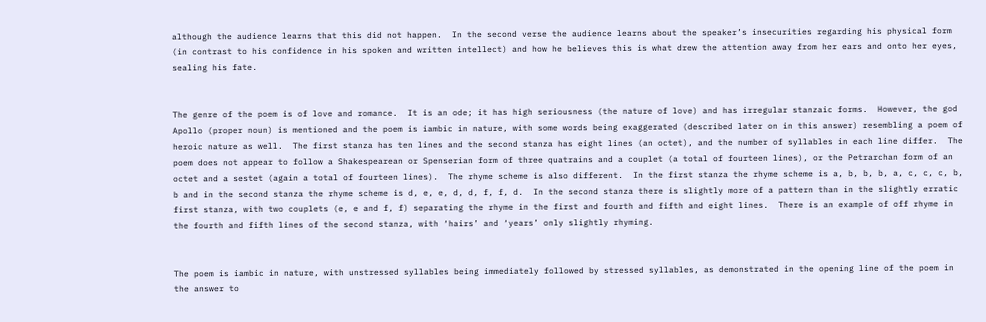although the audience learns that this did not happen.  In the second verse the audience learns about the speaker’s insecurities regarding his physical form (in contrast to his confidence in his spoken and written intellect) and how he believes this is what drew the attention away from her ears and onto her eyes, sealing his fate.


The genre of the poem is of love and romance.  It is an ode; it has high seriousness (the nature of love) and has irregular stanzaic forms.  However, the god Apollo (proper noun) is mentioned and the poem is iambic in nature, with some words being exaggerated (described later on in this answer) resembling a poem of heroic nature as well.  The first stanza has ten lines and the second stanza has eight lines (an octet), and the number of syllables in each line differ.  The poem does not appear to follow a Shakespearean or Spenserian form of three quatrains and a couplet (a total of fourteen lines), or the Petrarchan form of an octet and a sestet (again a total of fourteen lines).  The rhyme scheme is also different.  In the first stanza the rhyme scheme is a, b, b, b, a, c, c, c, b, b and in the second stanza the rhyme scheme is d, e, e, d, d, f, f, d.  In the second stanza there is slightly more of a pattern than in the slightly erratic first stanza, with two couplets (e, e and f, f) separating the rhyme in the first and fourth and fifth and eight lines.  There is an example of off rhyme in the fourth and fifth lines of the second stanza, with ‘hairs’ and ‘years’ only slightly rhyming.


The poem is iambic in nature, with unstressed syllables being immediately followed by stressed syllables, as demonstrated in the opening line of the poem in the answer to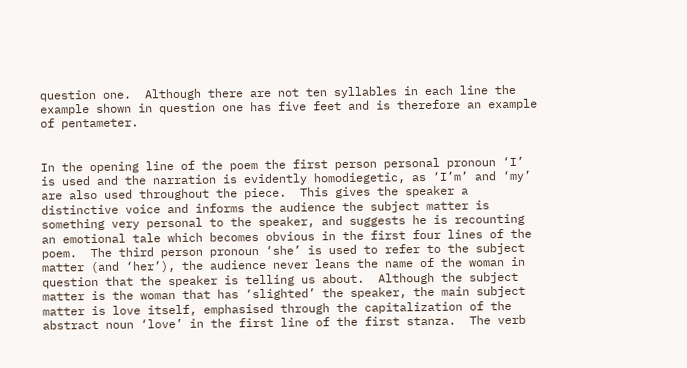question one.  Although there are not ten syllables in each line the example shown in question one has five feet and is therefore an example of pentameter.


In the opening line of the poem the first person personal pronoun ‘I’ is used and the narration is evidently homodiegetic, as ‘I’m’ and ‘my’ are also used throughout the piece.  This gives the speaker a distinctive voice and informs the audience the subject matter is something very personal to the speaker, and suggests he is recounting an emotional tale which becomes obvious in the first four lines of the poem.  The third person pronoun ‘she’ is used to refer to the subject matter (and ‘her’), the audience never leans the name of the woman in question that the speaker is telling us about.  Although the subject matter is the woman that has ‘slighted’ the speaker, the main subject matter is love itself, emphasised through the capitalization of the abstract noun ‘love’ in the first line of the first stanza.  The verb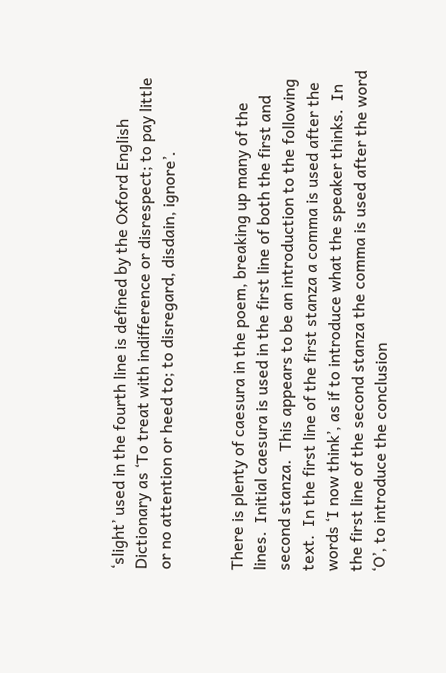‘slight’ used in the fourth line is defined by the Oxford English Dictionary as ‘To treat with indifference or disrespect; to pay little or no attention or heed to; to disregard, disdain, ignore’.


There is plenty of caesura in the poem, breaking up many of the lines.  Initial caesura is used in the first line of both the first and second stanza.  This appears to be an introduction to the following text.  In the first line of the first stanza a comma is used after the words ‘I now think’, as if to introduce what the speaker thinks.  In the first line of the second stanza the comma is used after the word ‘O’, to introduce the conclusion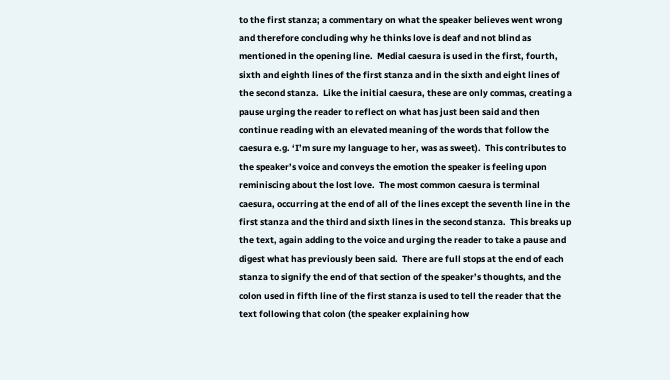to the first stanza; a commentary on what the speaker believes went wrong and therefore concluding why he thinks love is deaf and not blind as mentioned in the opening line.  Medial caesura is used in the first, fourth, sixth and eighth lines of the first stanza and in the sixth and eight lines of the second stanza.  Like the initial caesura, these are only commas, creating a pause urging the reader to reflect on what has just been said and then continue reading with an elevated meaning of the words that follow the caesura e.g. ‘I’m sure my language to her, was as sweet).  This contributes to the speaker’s voice and conveys the emotion the speaker is feeling upon reminiscing about the lost love.  The most common caesura is terminal caesura, occurring at the end of all of the lines except the seventh line in the first stanza and the third and sixth lines in the second stanza.  This breaks up the text, again adding to the voice and urging the reader to take a pause and digest what has previously been said.  There are full stops at the end of each stanza to signify the end of that section of the speaker’s thoughts, and the colon used in fifth line of the first stanza is used to tell the reader that the text following that colon (the speaker explaining how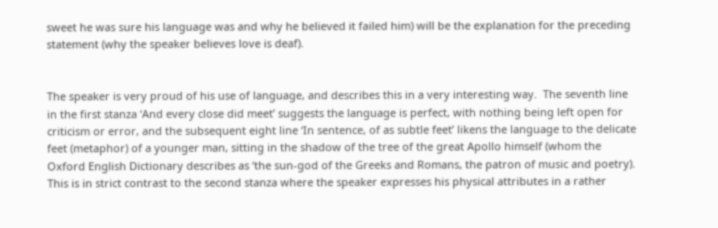sweet he was sure his language was and why he believed it failed him) will be the explanation for the preceding statement (why the speaker believes love is deaf).


The speaker is very proud of his use of language, and describes this in a very interesting way.  The seventh line in the first stanza ‘And every close did meet’ suggests the language is perfect, with nothing being left open for criticism or error, and the subsequent eight line ‘In sentence, of as subtle feet’ likens the language to the delicate feet (metaphor) of a younger man, sitting in the shadow of the tree of the great Apollo himself (whom the Oxford English Dictionary describes as ‘the sun-god of the Greeks and Romans, the patron of music and poetry).  This is in strict contrast to the second stanza where the speaker expresses his physical attributes in a rather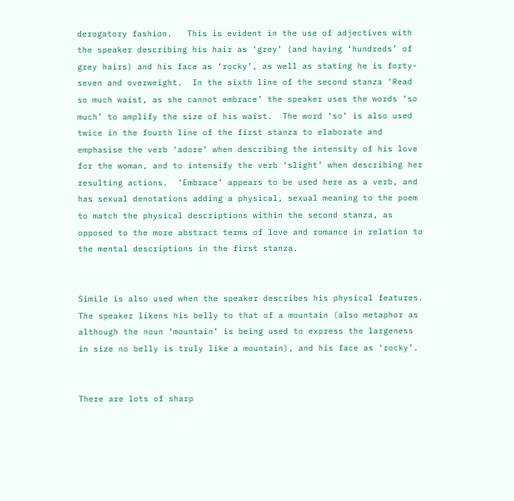derogatory fashion.   This is evident in the use of adjectives with the speaker describing his hair as ‘grey’ (and having ‘hundreds’ of grey hairs) and his face as ‘rocky’, as well as stating he is forty-seven and overweight.  In the sixth line of the second stanza ‘Read so much waist, as she cannot embrace’ the speaker uses the words ‘so much’ to amplify the size of his waist.  The word ‘so’ is also used twice in the fourth line of the first stanza to elaborate and emphasise the verb ‘adore’ when describing the intensity of his love for the woman, and to intensify the verb ‘slight’ when describing her resulting actions.  ‘Embrace’ appears to be used here as a verb, and has sexual denotations adding a physical, sexual meaning to the poem to match the physical descriptions within the second stanza, as opposed to the more abstract terms of love and romance in relation to the mental descriptions in the first stanza.


Simile is also used when the speaker describes his physical features.  The speaker likens his belly to that of a mountain (also metaphor as although the noun ‘mountain’ is being used to express the largeness in size no belly is truly like a mountain), and his face as ‘rocky’.


There are lots of sharp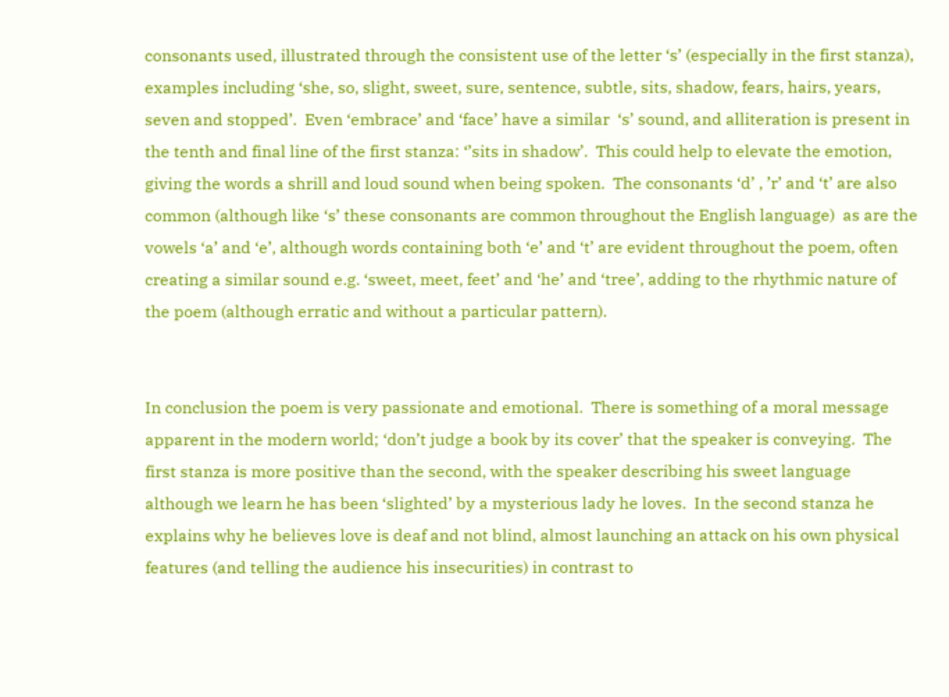consonants used, illustrated through the consistent use of the letter ‘s’ (especially in the first stanza), examples including ‘she, so, slight, sweet, sure, sentence, subtle, sits, shadow, fears, hairs, years, seven and stopped’.  Even ‘embrace’ and ‘face’ have a similar  ‘s’ sound, and alliteration is present in the tenth and final line of the first stanza: ‘’sits in shadow’.  This could help to elevate the emotion, giving the words a shrill and loud sound when being spoken.  The consonants ‘d’ , ’r’ and ‘t’ are also common (although like ‘s’ these consonants are common throughout the English language)  as are the vowels ‘a’ and ‘e’, although words containing both ‘e’ and ‘t’ are evident throughout the poem, often creating a similar sound e.g. ‘sweet, meet, feet’ and ‘he’ and ‘tree’, adding to the rhythmic nature of the poem (although erratic and without a particular pattern).


In conclusion the poem is very passionate and emotional.  There is something of a moral message apparent in the modern world; ‘don’t judge a book by its cover’ that the speaker is conveying.  The first stanza is more positive than the second, with the speaker describing his sweet language although we learn he has been ‘slighted’ by a mysterious lady he loves.  In the second stanza he explains why he believes love is deaf and not blind, almost launching an attack on his own physical features (and telling the audience his insecurities) in contrast to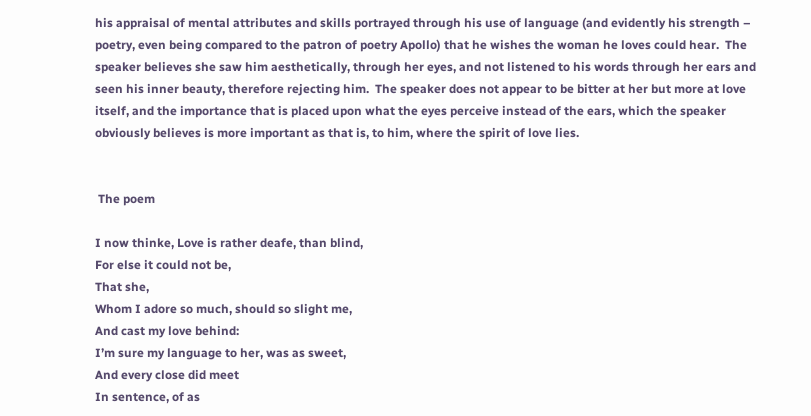his appraisal of mental attributes and skills portrayed through his use of language (and evidently his strength – poetry, even being compared to the patron of poetry Apollo) that he wishes the woman he loves could hear.  The speaker believes she saw him aesthetically, through her eyes, and not listened to his words through her ears and seen his inner beauty, therefore rejecting him.  The speaker does not appear to be bitter at her but more at love itself, and the importance that is placed upon what the eyes perceive instead of the ears, which the speaker obviously believes is more important as that is, to him, where the spirit of love lies.


 The poem

I now thinke, Love is rather deafe, than blind,
For else it could not be,
That she,
Whom I adore so much, should so slight me,
And cast my love behind:
I’m sure my language to her, was as sweet,
And every close did meet
In sentence, of as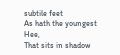subtile feet
As hath the youngest Hee,
That sits in shadow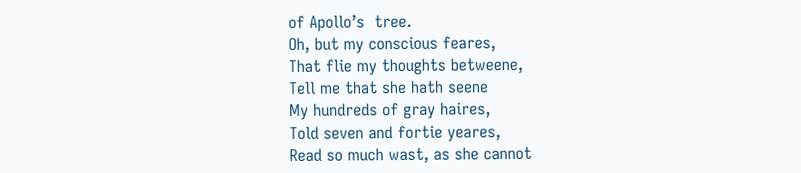of Apollo’s  tree.
Oh, but my conscious feares,
That flie my thoughts betweene,
Tell me that she hath seene
My hundreds of gray haires,
Told seven and fortie yeares,
Read so much wast, as she cannot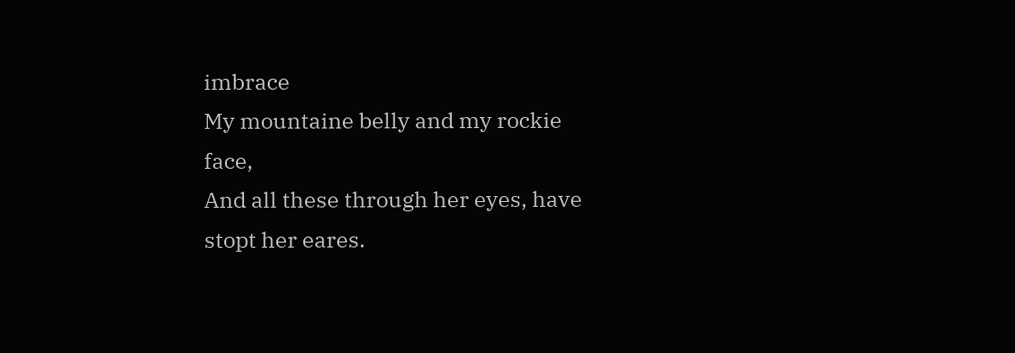imbrace
My mountaine belly and my rockie face,
And all these through her eyes, have stopt her eares.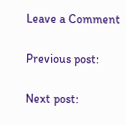Leave a Comment

Previous post:

Next post: